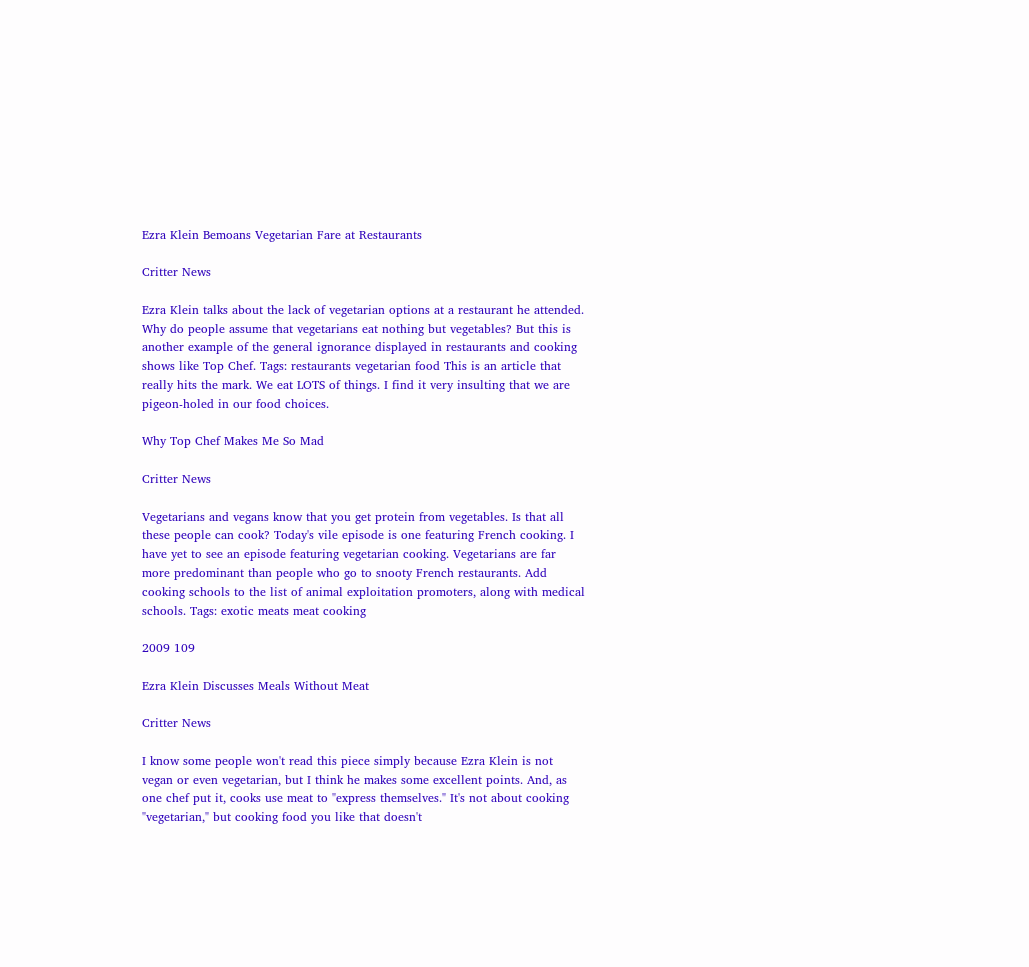Ezra Klein Bemoans Vegetarian Fare at Restaurants

Critter News

Ezra Klein talks about the lack of vegetarian options at a restaurant he attended. Why do people assume that vegetarians eat nothing but vegetables? But this is another example of the general ignorance displayed in restaurants and cooking shows like Top Chef. Tags: restaurants vegetarian food This is an article that really hits the mark. We eat LOTS of things. I find it very insulting that we are pigeon-holed in our food choices.

Why Top Chef Makes Me So Mad

Critter News

Vegetarians and vegans know that you get protein from vegetables. Is that all these people can cook? Today's vile episode is one featuring French cooking. I have yet to see an episode featuring vegetarian cooking. Vegetarians are far more predominant than people who go to snooty French restaurants. Add cooking schools to the list of animal exploitation promoters, along with medical schools. Tags: exotic meats meat cooking

2009 109

Ezra Klein Discusses Meals Without Meat

Critter News

I know some people won't read this piece simply because Ezra Klein is not vegan or even vegetarian, but I think he makes some excellent points. And, as one chef put it, cooks use meat to "express themselves." It's not about cooking "vegetarian," but cooking food you like that doesn't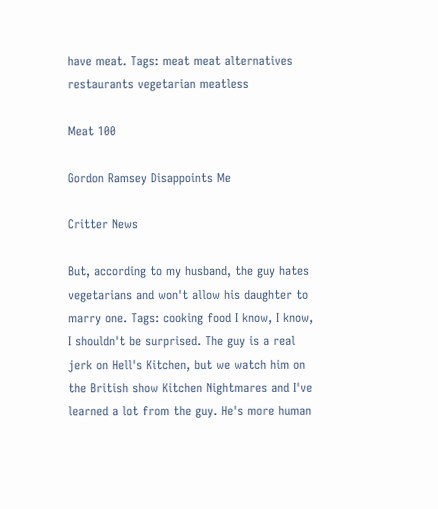have meat. Tags: meat meat alternatives restaurants vegetarian meatless

Meat 100

Gordon Ramsey Disappoints Me

Critter News

But, according to my husband, the guy hates vegetarians and won't allow his daughter to marry one. Tags: cooking food I know, I know, I shouldn't be surprised. The guy is a real jerk on Hell's Kitchen, but we watch him on the British show Kitchen Nightmares and I've learned a lot from the guy. He's more human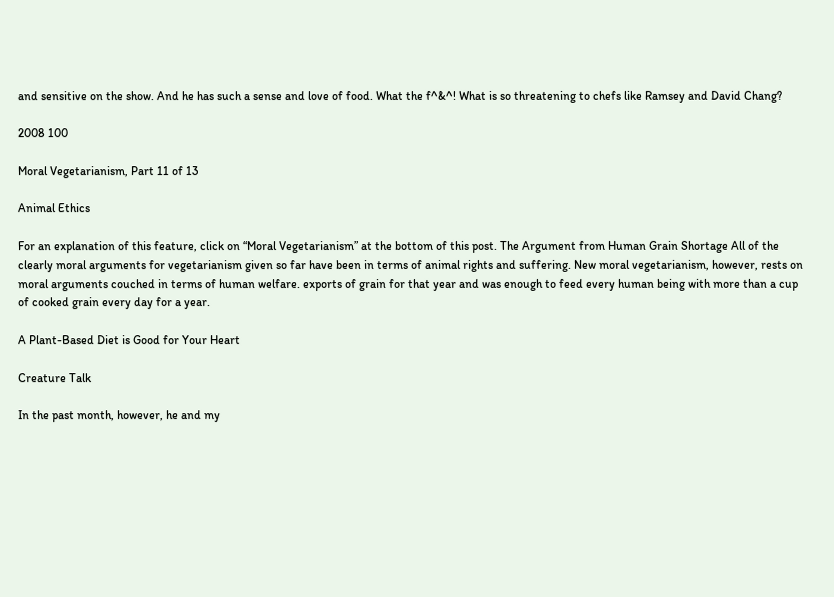and sensitive on the show. And he has such a sense and love of food. What the f^&^! What is so threatening to chefs like Ramsey and David Chang?

2008 100

Moral Vegetarianism, Part 11 of 13

Animal Ethics

For an explanation of this feature, click on “Moral Vegetarianism” at the bottom of this post. The Argument from Human Grain Shortage All of the clearly moral arguments for vegetarianism given so far have been in terms of animal rights and suffering. New moral vegetarianism, however, rests on moral arguments couched in terms of human welfare. exports of grain for that year and was enough to feed every human being with more than a cup of cooked grain every day for a year.

A Plant-Based Diet is Good for Your Heart

Creature Talk

In the past month, however, he and my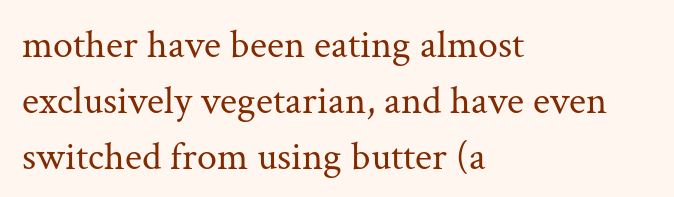mother have been eating almost exclusively vegetarian, and have even switched from using butter (a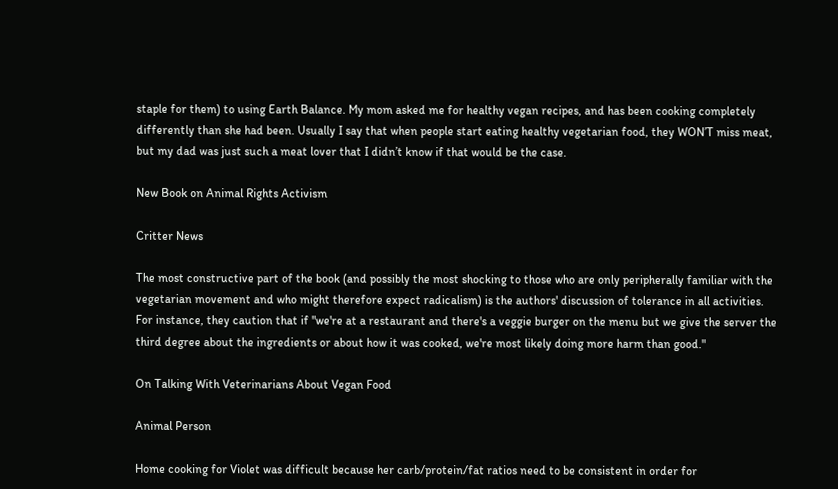staple for them) to using Earth Balance. My mom asked me for healthy vegan recipes, and has been cooking completely differently than she had been. Usually I say that when people start eating healthy vegetarian food, they WON’T miss meat, but my dad was just such a meat lover that I didn’t know if that would be the case.

New Book on Animal Rights Activism

Critter News

The most constructive part of the book (and possibly the most shocking to those who are only peripherally familiar with the vegetarian movement and who might therefore expect radicalism) is the authors' discussion of tolerance in all activities. For instance, they caution that if "we're at a restaurant and there's a veggie burger on the menu but we give the server the third degree about the ingredients or about how it was cooked, we're most likely doing more harm than good."

On Talking With Veterinarians About Vegan Food

Animal Person

Home cooking for Violet was difficult because her carb/protein/fat ratios need to be consistent in order for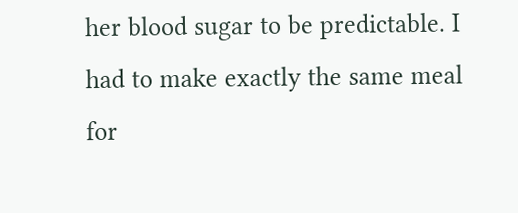her blood sugar to be predictable. I had to make exactly the same meal for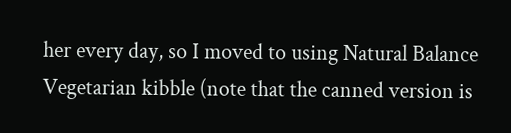her every day, so I moved to using Natural Balance Vegetarian kibble (note that the canned version is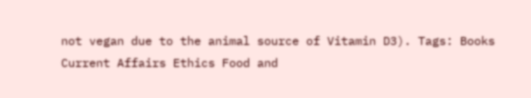not vegan due to the animal source of Vitamin D3). Tags: Books Current Affairs Ethics Food and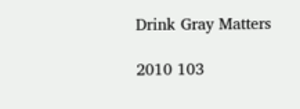Drink Gray Matters

2010 103